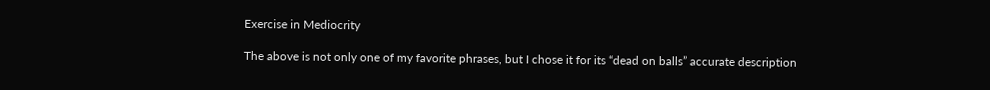Exercise in Mediocrity

The above is not only one of my favorite phrases, but I chose it for its “dead on balls” accurate description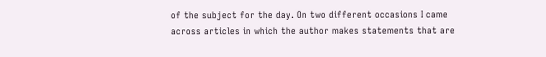of the subject for the day. On two different occasions I came across articles in which the author makes statements that are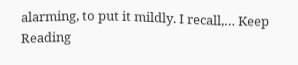alarming, to put it mildly. I recall,… Keep Reading